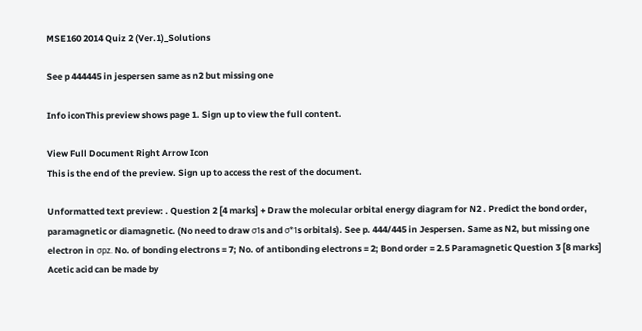MSE160 2014 Quiz 2 (Ver.1)_Solutions

See p 444445 in jespersen same as n2 but missing one

Info iconThis preview shows page 1. Sign up to view the full content.

View Full Document Right Arrow Icon
This is the end of the preview. Sign up to access the rest of the document.

Unformatted text preview: . Question 2 [4 marks] + Draw the molecular orbital energy diagram for N2 . Predict the bond order, paramagnetic or diamagnetic. (No need to draw σ1s and σ*1s orbitals). See p. 444/445 in Jespersen. Same as N2, but missing one electron in σpz. No. of bonding electrons = 7; No. of antibonding electrons = 2; Bond order = 2.5 Paramagnetic Question 3 [8 marks] Acetic acid can be made by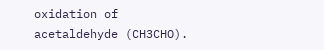oxidation of acetaldehyde (CH3CHO).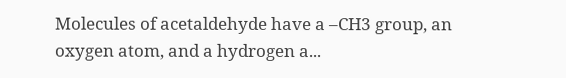Molecules of acetaldehyde have a –CH3 group, an oxygen atom, and a hydrogen a...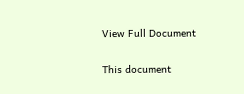View Full Document

This document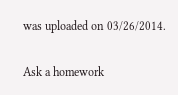was uploaded on 03/26/2014.

Ask a homework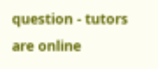question - tutors are online